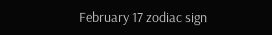February 17 zodiac sign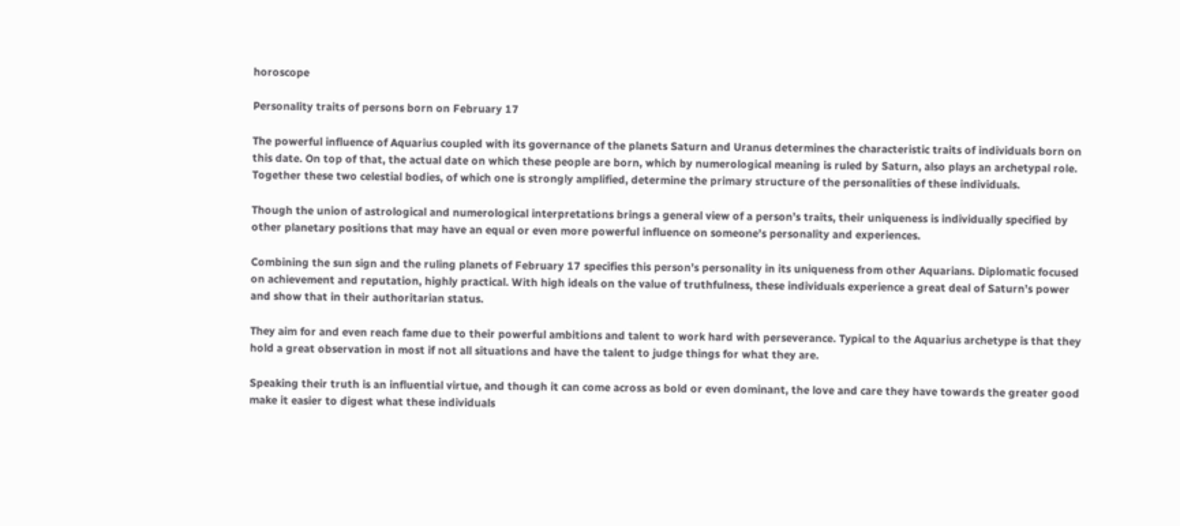horoscope

Personality traits of persons born on February 17

The powerful influence of Aquarius coupled with its governance of the planets Saturn and Uranus determines the characteristic traits of individuals born on this date. On top of that, the actual date on which these people are born, which by numerological meaning is ruled by Saturn, also plays an archetypal role. Together these two celestial bodies, of which one is strongly amplified, determine the primary structure of the personalities of these individuals.

Though the union of astrological and numerological interpretations brings a general view of a person’s traits, their uniqueness is individually specified by other planetary positions that may have an equal or even more powerful influence on someone’s personality and experiences.

Combining the sun sign and the ruling planets of February 17 specifies this person’s personality in its uniqueness from other Aquarians. Diplomatic focused on achievement and reputation, highly practical. With high ideals on the value of truthfulness, these individuals experience a great deal of Saturn’s power and show that in their authoritarian status.

They aim for and even reach fame due to their powerful ambitions and talent to work hard with perseverance. Typical to the Aquarius archetype is that they hold a great observation in most if not all situations and have the talent to judge things for what they are.

Speaking their truth is an influential virtue, and though it can come across as bold or even dominant, the love and care they have towards the greater good make it easier to digest what these individuals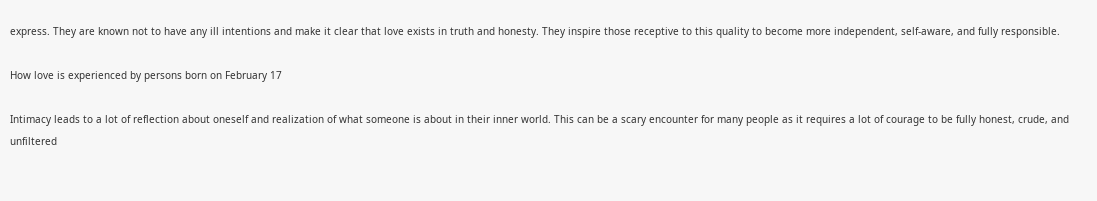express. They are known not to have any ill intentions and make it clear that love exists in truth and honesty. They inspire those receptive to this quality to become more independent, self-aware, and fully responsible.

How love is experienced by persons born on February 17

Intimacy leads to a lot of reflection about oneself and realization of what someone is about in their inner world. This can be a scary encounter for many people as it requires a lot of courage to be fully honest, crude, and unfiltered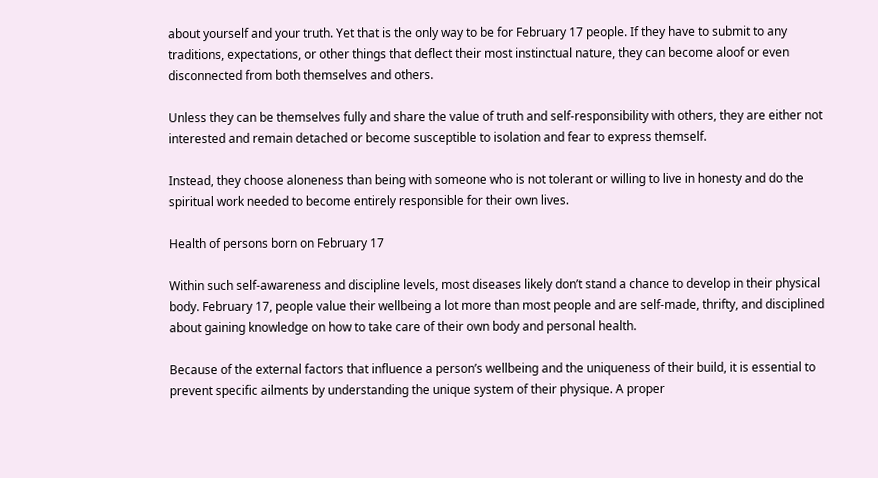about yourself and your truth. Yet that is the only way to be for February 17 people. If they have to submit to any traditions, expectations, or other things that deflect their most instinctual nature, they can become aloof or even disconnected from both themselves and others.

Unless they can be themselves fully and share the value of truth and self-responsibility with others, they are either not interested and remain detached or become susceptible to isolation and fear to express themself.

Instead, they choose aloneness than being with someone who is not tolerant or willing to live in honesty and do the spiritual work needed to become entirely responsible for their own lives.

Health of persons born on February 17

Within such self-awareness and discipline levels, most diseases likely don’t stand a chance to develop in their physical body. February 17, people value their wellbeing a lot more than most people and are self-made, thrifty, and disciplined about gaining knowledge on how to take care of their own body and personal health.

Because of the external factors that influence a person’s wellbeing and the uniqueness of their build, it is essential to prevent specific ailments by understanding the unique system of their physique. A proper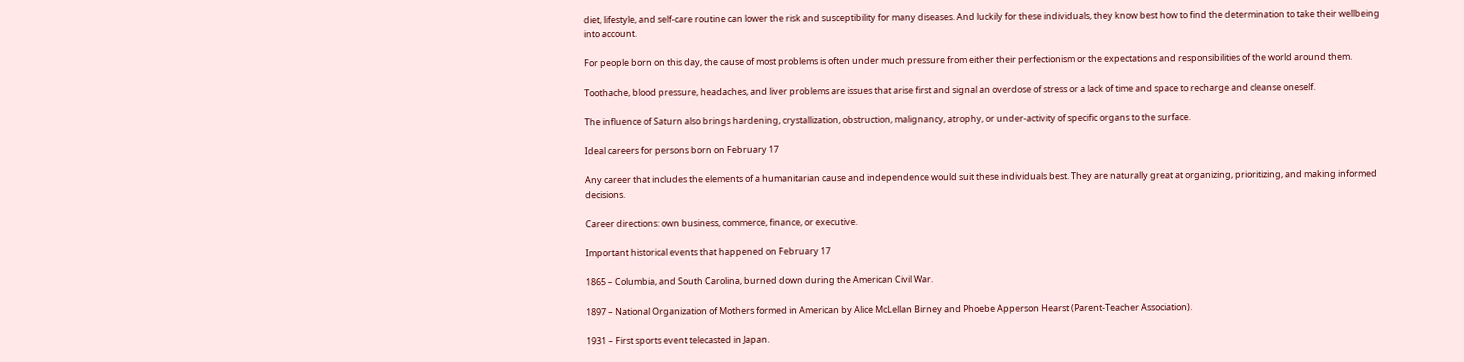diet, lifestyle, and self-care routine can lower the risk and susceptibility for many diseases. And luckily for these individuals, they know best how to find the determination to take their wellbeing into account.

For people born on this day, the cause of most problems is often under much pressure from either their perfectionism or the expectations and responsibilities of the world around them.

Toothache, blood pressure, headaches, and liver problems are issues that arise first and signal an overdose of stress or a lack of time and space to recharge and cleanse oneself.

The influence of Saturn also brings hardening, crystallization, obstruction, malignancy, atrophy, or under-activity of specific organs to the surface.

Ideal careers for persons born on February 17

Any career that includes the elements of a humanitarian cause and independence would suit these individuals best. They are naturally great at organizing, prioritizing, and making informed decisions.

Career directions: own business, commerce, finance, or executive.

Important historical events that happened on February 17

1865 – Columbia, and South Carolina, burned down during the American Civil War.

1897 – National Organization of Mothers formed in American by Alice McLellan Birney and Phoebe Apperson Hearst (Parent-Teacher Association).

1931 – First sports event telecasted in Japan.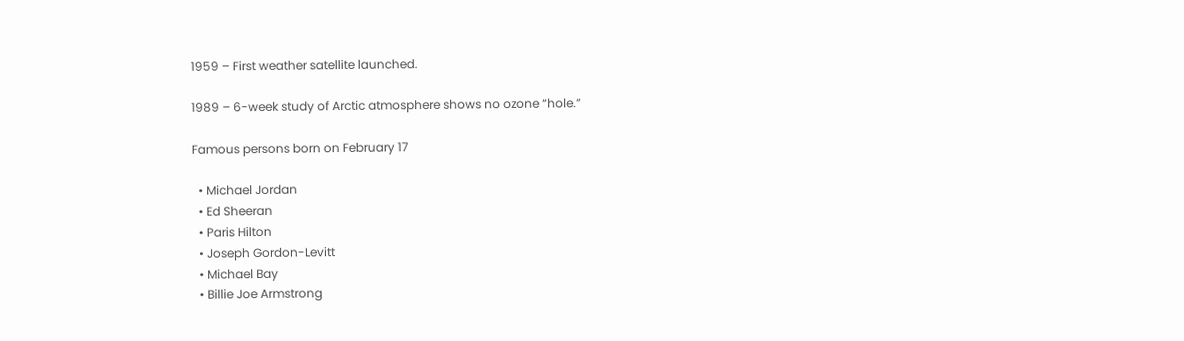1959 – First weather satellite launched.

1989 – 6-week study of Arctic atmosphere shows no ozone “hole.”

Famous persons born on February 17

  • Michael Jordan
  • Ed Sheeran
  • Paris Hilton
  • Joseph Gordon-Levitt
  • Michael Bay
  • Billie Joe Armstrong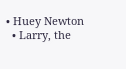• Huey Newton
  • Larry, the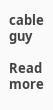cable guy

Read more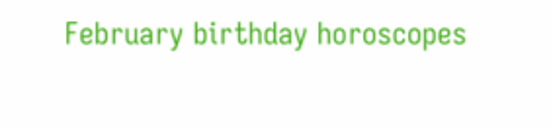February birthday horoscopes